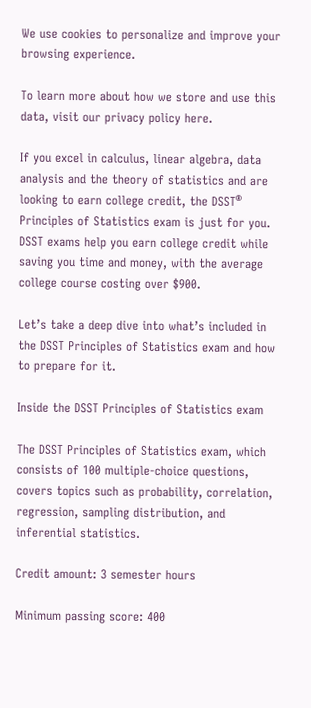We use cookies to personalize and improve your browsing experience.

To learn more about how we store and use this data, visit our privacy policy here.

If you excel in calculus, linear algebra, data analysis and the theory of statistics and are looking to earn college credit, the DSST® Principles of Statistics exam is just for you. DSST exams help you earn college credit while saving you time and money, with the average college course costing over $900.

Let’s take a deep dive into what’s included in the DSST Principles of Statistics exam and how to prepare for it.

Inside the DSST Principles of Statistics exam

The DSST Principles of Statistics exam, which consists of 100 multiple-choice questions, covers topics such as probability, correlation, regression, sampling distribution, and inferential statistics.

Credit amount: 3 semester hours

Minimum passing score: 400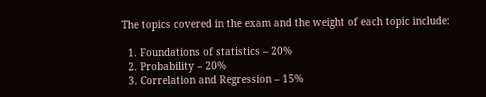The topics covered in the exam and the weight of each topic include:

  1. Foundations of statistics – 20%
  2. Probability – 20%
  3. Correlation and Regression – 15%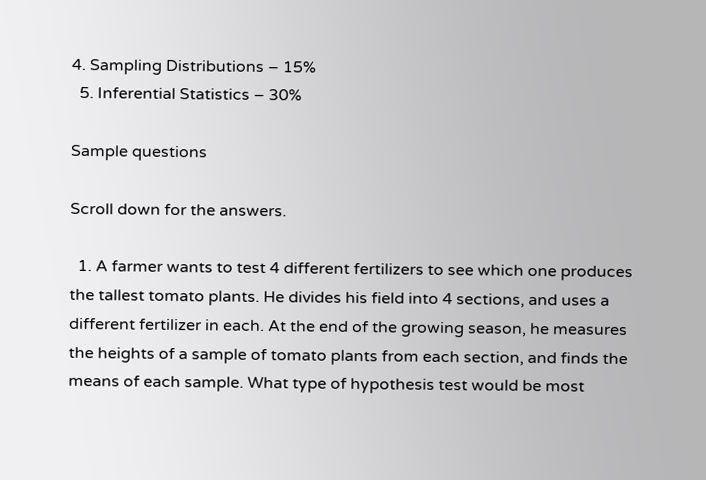4. Sampling Distributions – 15%
  5. Inferential Statistics – 30%

Sample questions

Scroll down for the answers.

  1. A farmer wants to test 4 different fertilizers to see which one produces the tallest tomato plants. He divides his field into 4 sections, and uses a different fertilizer in each. At the end of the growing season, he measures the heights of a sample of tomato plants from each section, and finds the means of each sample. What type of hypothesis test would be most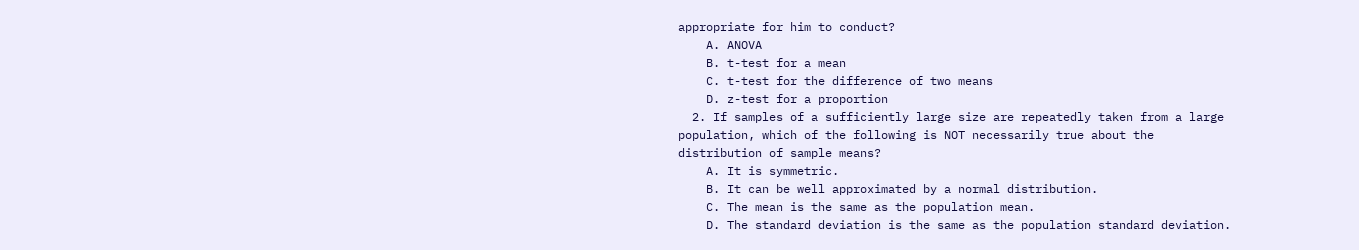appropriate for him to conduct?
    A. ANOVA
    B. t-test for a mean
    C. t-test for the difference of two means
    D. z-test for a proportion
  2. If samples of a sufficiently large size are repeatedly taken from a large population, which of the following is NOT necessarily true about the distribution of sample means?
    A. It is symmetric.
    B. It can be well approximated by a normal distribution.
    C. The mean is the same as the population mean.
    D. The standard deviation is the same as the population standard deviation.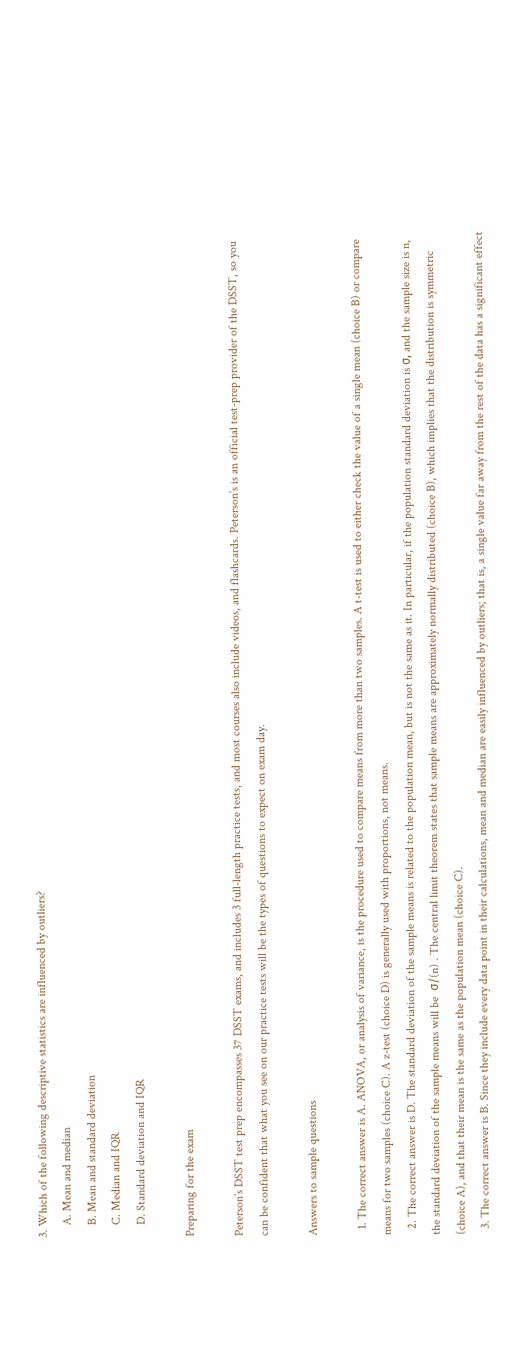3. Which of the following descriptive statistics are influenced by outliers?
    A. Mean and median
    B. Mean and standard deviation
    C. Median and IQR
    D. Standard deviation and IQR

Preparing for the exam

Peterson’s DSST test prep encompasses 37 DSST exams, and includes 3 full-length practice tests, and most courses also include videos, and flashcards. Peterson’s is an official test-prep provider of the DSST, so you can be confident that what you see on our practice tests will be the types of questions to expect on exam day.

Answers to sample questions

  1. The correct answer is A. ANOVA, or analysis of variance, is the procedure used to compare means from more than two samples. A t-test is used to either check the value of a single mean (choice B) or compare means for two samples (choice C). A z-test (choice D) is generally used with proportions, not means.
  2. The correct answer is D. The standard deviation of the sample means is related to the population mean, but is not the same as it. In particular, if the population standard deviation is σ, and the sample size is n, the standard deviation of the sample means will be  σ/(n) . The central limit theorem states that sample means are approximately normally distributed (choice B), which implies that the distribution is symmetric (choice A), and that their mean is the same as the population mean (choice C).
  3. The correct answer is B. Since they include every data point in their calculations, mean and median are easily influenced by outliers; that is, a single value far away from the rest of the data has a significant effect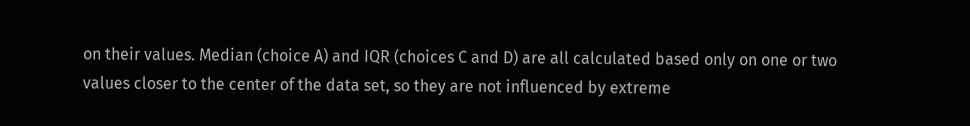on their values. Median (choice A) and IQR (choices C and D) are all calculated based only on one or two values closer to the center of the data set, so they are not influenced by extreme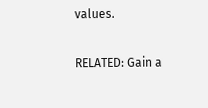values.

RELATED: Gain a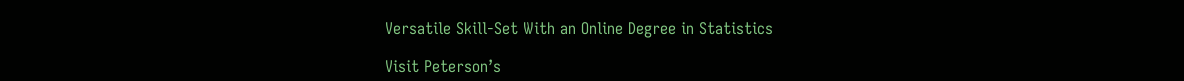Versatile Skill-Set With an Online Degree in Statistics

Visit Peterson’s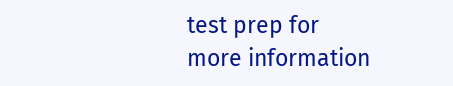test prep for more information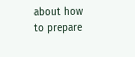about how to prepare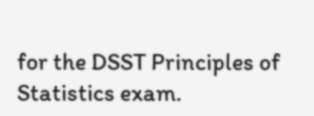for the DSST Principles of Statistics exam.